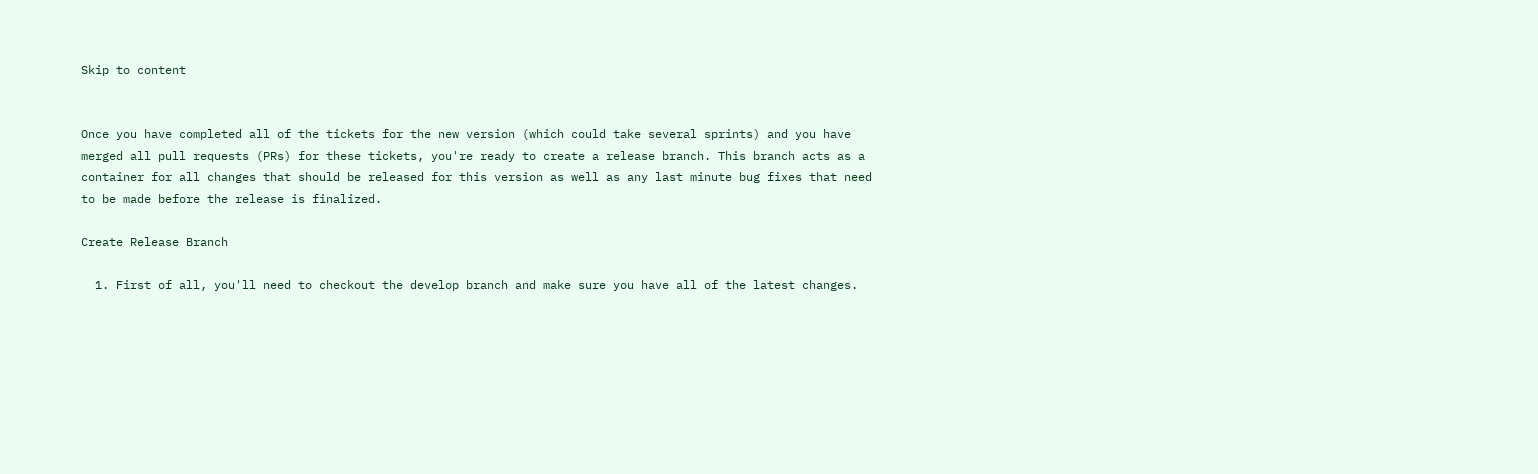Skip to content


Once you have completed all of the tickets for the new version (which could take several sprints) and you have merged all pull requests (PRs) for these tickets, you're ready to create a release branch. This branch acts as a container for all changes that should be released for this version as well as any last minute bug fixes that need to be made before the release is finalized.

Create Release Branch

  1. First of all, you'll need to checkout the develop branch and make sure you have all of the latest changes.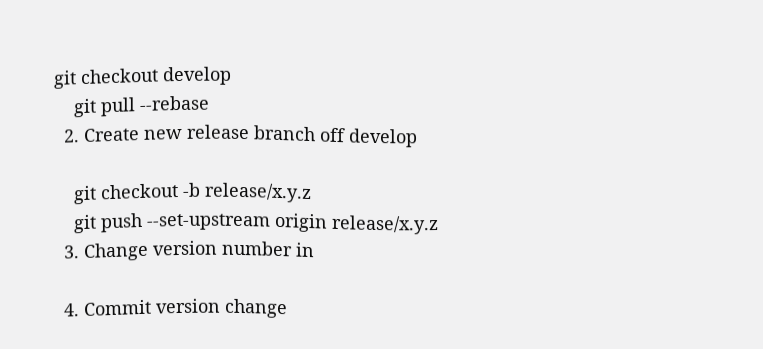git checkout develop
    git pull --rebase
  2. Create new release branch off develop

    git checkout -b release/x.y.z
    git push --set-upstream origin release/x.y.z
  3. Change version number in

  4. Commit version change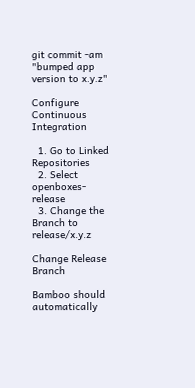git commit -am "bumped app version to x.y.z"

Configure Continuous Integration

  1. Go to Linked Repositories
  2. Select openboxes-release
  3. Change the Branch to release/x.y.z

Change Release Branch

Bamboo should automatically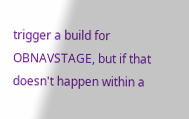trigger a build for OBNAVSTAGE, but if that doesn't happen within a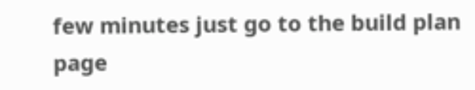few minutes just go to the build plan page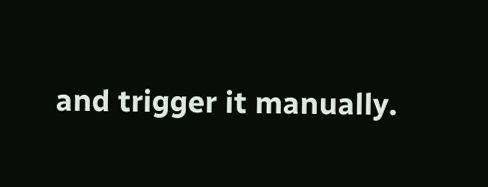and trigger it manually.